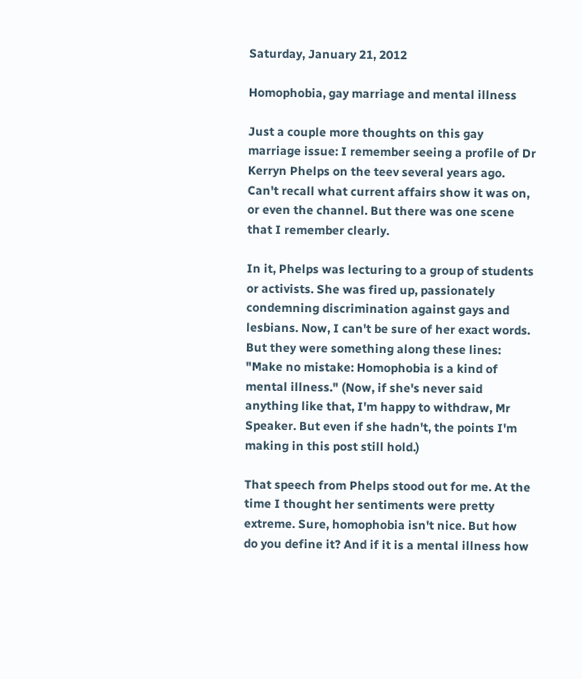Saturday, January 21, 2012

Homophobia, gay marriage and mental illness

Just a couple more thoughts on this gay marriage issue: I remember seeing a profile of Dr Kerryn Phelps on the teev several years ago. Can't recall what current affairs show it was on, or even the channel. But there was one scene that I remember clearly.

In it, Phelps was lecturing to a group of students or activists. She was fired up, passionately condemning discrimination against gays and lesbians. Now, I can't be sure of her exact words. But they were something along these lines: "Make no mistake: Homophobia is a kind of mental illness." (Now, if she's never said anything like that, I'm happy to withdraw, Mr Speaker. But even if she hadn't, the points I'm making in this post still hold.)

That speech from Phelps stood out for me. At the time I thought her sentiments were pretty extreme. Sure, homophobia isn't nice. But how do you define it? And if it is a mental illness how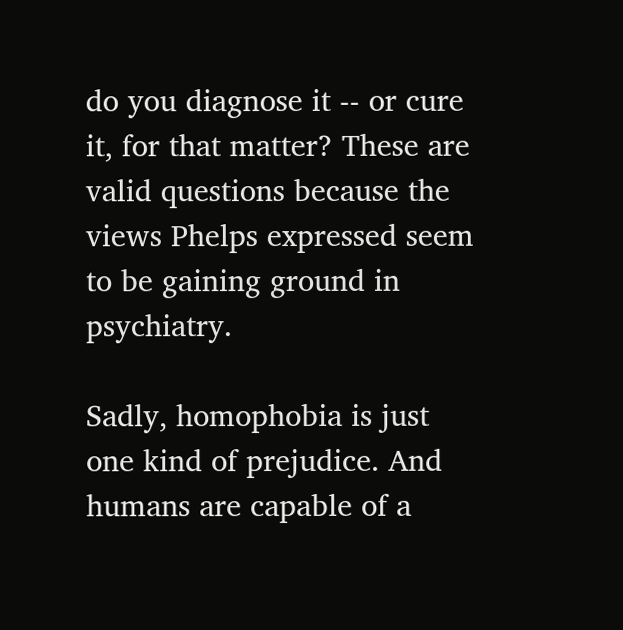do you diagnose it -- or cure it, for that matter? These are valid questions because the views Phelps expressed seem to be gaining ground in psychiatry.

Sadly, homophobia is just one kind of prejudice. And humans are capable of a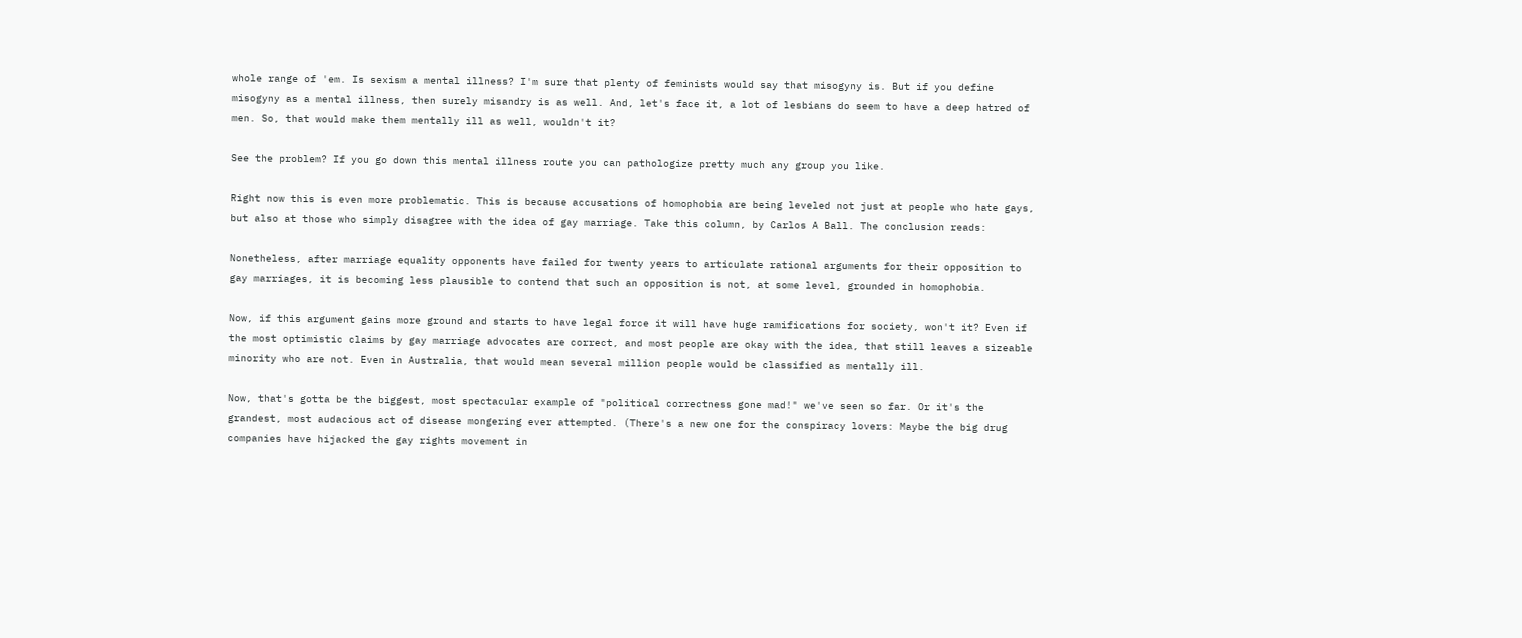whole range of 'em. Is sexism a mental illness? I'm sure that plenty of feminists would say that misogyny is. But if you define misogyny as a mental illness, then surely misandry is as well. And, let's face it, a lot of lesbians do seem to have a deep hatred of men. So, that would make them mentally ill as well, wouldn't it?

See the problem? If you go down this mental illness route you can pathologize pretty much any group you like.

Right now this is even more problematic. This is because accusations of homophobia are being leveled not just at people who hate gays, but also at those who simply disagree with the idea of gay marriage. Take this column, by Carlos A Ball. The conclusion reads:

Nonetheless, after marriage equality opponents have failed for twenty years to articulate rational arguments for their opposition to gay marriages, it is becoming less plausible to contend that such an opposition is not, at some level, grounded in homophobia.

Now, if this argument gains more ground and starts to have legal force it will have huge ramifications for society, won't it? Even if the most optimistic claims by gay marriage advocates are correct, and most people are okay with the idea, that still leaves a sizeable minority who are not. Even in Australia, that would mean several million people would be classified as mentally ill.

Now, that's gotta be the biggest, most spectacular example of "political correctness gone mad!" we've seen so far. Or it's the grandest, most audacious act of disease mongering ever attempted. (There's a new one for the conspiracy lovers: Maybe the big drug companies have hijacked the gay rights movement in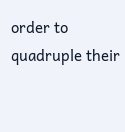order to quadruple their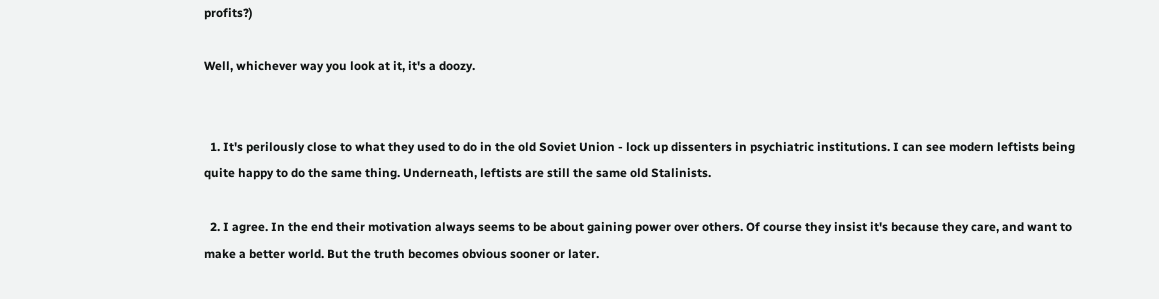profits?)

Well, whichever way you look at it, it's a doozy.


  1. It's perilously close to what they used to do in the old Soviet Union - lock up dissenters in psychiatric institutions. I can see modern leftists being quite happy to do the same thing. Underneath, leftists are still the same old Stalinists.

  2. I agree. In the end their motivation always seems to be about gaining power over others. Of course they insist it's because they care, and want to make a better world. But the truth becomes obvious sooner or later.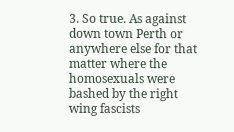3. So true. As against down town Perth or anywhere else for that matter where the homosexuals were bashed by the right wing fascists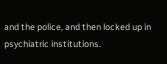and the police, and then locked up in psychiatric institutions.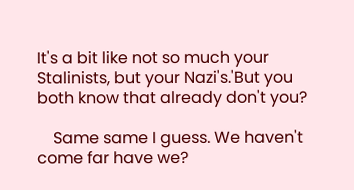It's a bit like not so much your Stalinists, but your Nazi's.'But you both know that already don't you?

    Same same I guess. We haven't come far have we?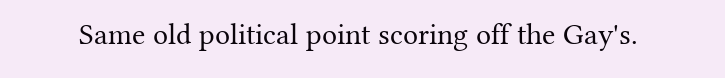Same old political point scoring off the Gay's.